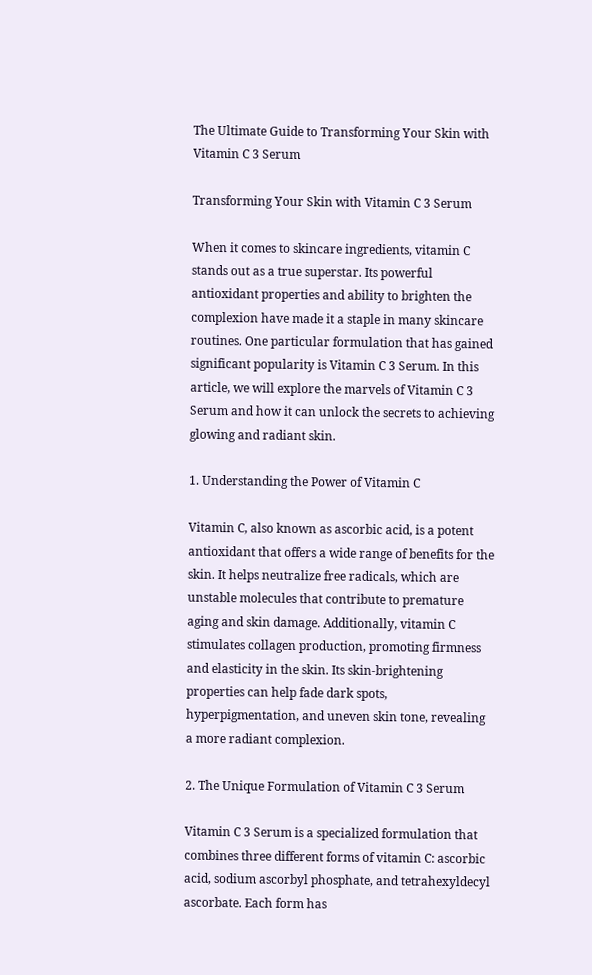The Ultimate Guide to Transforming Your Skin with Vitamin C 3 Serum

Transforming Your Skin with Vitamin C 3 Serum

When it comes to skincare ingredients, vitamin C stands out as a true superstar. Its powerful antioxidant properties and ability to brighten the complexion have made it a staple in many skincare routines. One particular formulation that has gained significant popularity is Vitamin C 3 Serum. In this article, we will explore the marvels of Vitamin C 3 Serum and how it can unlock the secrets to achieving glowing and radiant skin.

1. Understanding the Power of Vitamin C

Vitamin C, also known as ascorbic acid, is a potent antioxidant that offers a wide range of benefits for the skin. It helps neutralize free radicals, which are unstable molecules that contribute to premature aging and skin damage. Additionally, vitamin C stimulates collagen production, promoting firmness and elasticity in the skin. Its skin-brightening properties can help fade dark spots, hyperpigmentation, and uneven skin tone, revealing a more radiant complexion.

2. The Unique Formulation of Vitamin C 3 Serum

Vitamin C 3 Serum is a specialized formulation that combines three different forms of vitamin C: ascorbic acid, sodium ascorbyl phosphate, and tetrahexyldecyl ascorbate. Each form has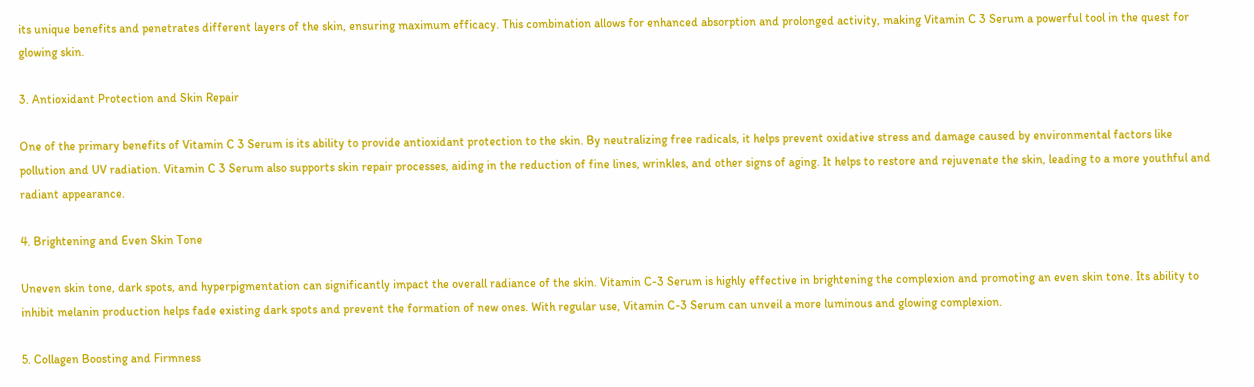its unique benefits and penetrates different layers of the skin, ensuring maximum efficacy. This combination allows for enhanced absorption and prolonged activity, making Vitamin C 3 Serum a powerful tool in the quest for glowing skin.

3. Antioxidant Protection and Skin Repair

One of the primary benefits of Vitamin C 3 Serum is its ability to provide antioxidant protection to the skin. By neutralizing free radicals, it helps prevent oxidative stress and damage caused by environmental factors like pollution and UV radiation. Vitamin C 3 Serum also supports skin repair processes, aiding in the reduction of fine lines, wrinkles, and other signs of aging. It helps to restore and rejuvenate the skin, leading to a more youthful and radiant appearance.

4. Brightening and Even Skin Tone

Uneven skin tone, dark spots, and hyperpigmentation can significantly impact the overall radiance of the skin. Vitamin C-3 Serum is highly effective in brightening the complexion and promoting an even skin tone. Its ability to inhibit melanin production helps fade existing dark spots and prevent the formation of new ones. With regular use, Vitamin C-3 Serum can unveil a more luminous and glowing complexion.

5. Collagen Boosting and Firmness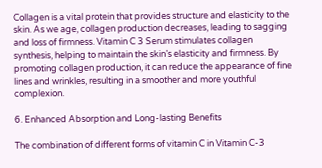Collagen is a vital protein that provides structure and elasticity to the skin. As we age, collagen production decreases, leading to sagging and loss of firmness. Vitamin C 3 Serum stimulates collagen synthesis, helping to maintain the skin’s elasticity and firmness. By promoting collagen production, it can reduce the appearance of fine lines and wrinkles, resulting in a smoother and more youthful complexion.

6. Enhanced Absorption and Long-lasting Benefits

The combination of different forms of vitamin C in Vitamin C-3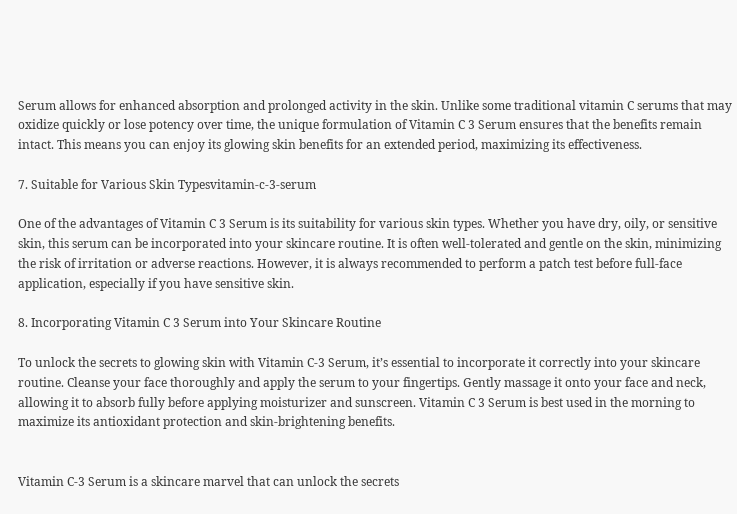Serum allows for enhanced absorption and prolonged activity in the skin. Unlike some traditional vitamin C serums that may oxidize quickly or lose potency over time, the unique formulation of Vitamin C 3 Serum ensures that the benefits remain intact. This means you can enjoy its glowing skin benefits for an extended period, maximizing its effectiveness.

7. Suitable for Various Skin Typesvitamin-c-3-serum

One of the advantages of Vitamin C 3 Serum is its suitability for various skin types. Whether you have dry, oily, or sensitive skin, this serum can be incorporated into your skincare routine. It is often well-tolerated and gentle on the skin, minimizing the risk of irritation or adverse reactions. However, it is always recommended to perform a patch test before full-face application, especially if you have sensitive skin.

8. Incorporating Vitamin C 3 Serum into Your Skincare Routine

To unlock the secrets to glowing skin with Vitamin C-3 Serum, it’s essential to incorporate it correctly into your skincare routine. Cleanse your face thoroughly and apply the serum to your fingertips. Gently massage it onto your face and neck, allowing it to absorb fully before applying moisturizer and sunscreen. Vitamin C 3 Serum is best used in the morning to maximize its antioxidant protection and skin-brightening benefits.


Vitamin C-3 Serum is a skincare marvel that can unlock the secrets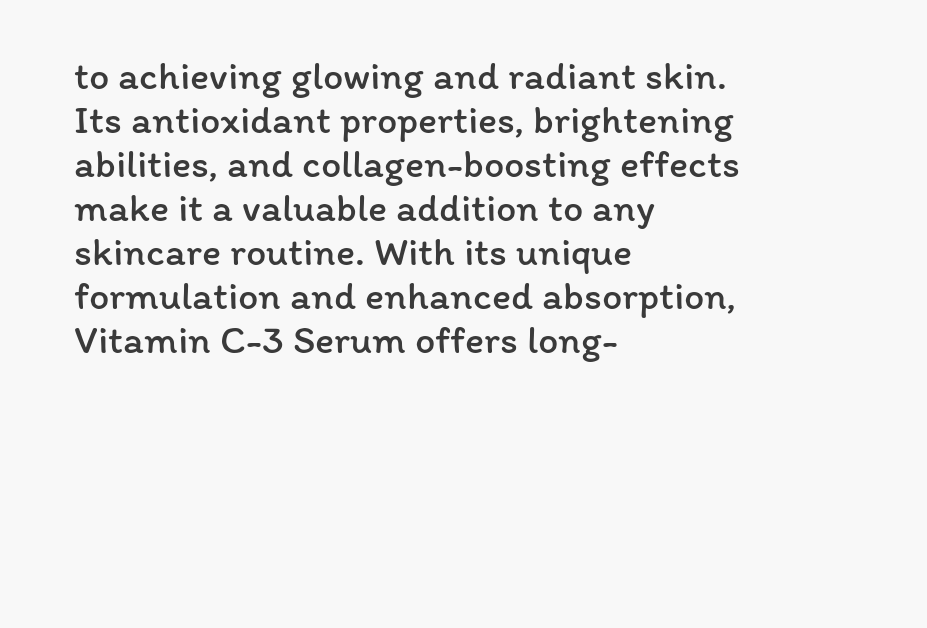to achieving glowing and radiant skin. Its antioxidant properties, brightening abilities, and collagen-boosting effects make it a valuable addition to any skincare routine. With its unique formulation and enhanced absorption, Vitamin C-3 Serum offers long-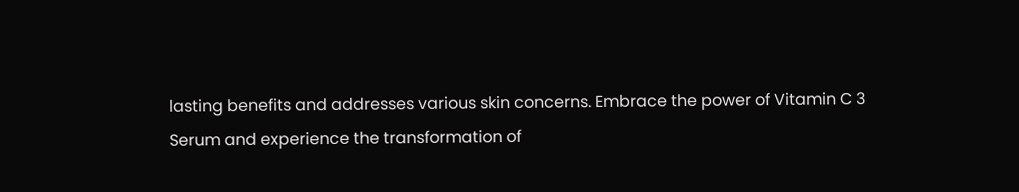lasting benefits and addresses various skin concerns. Embrace the power of Vitamin C 3 Serum and experience the transformation of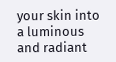your skin into a luminous and radiant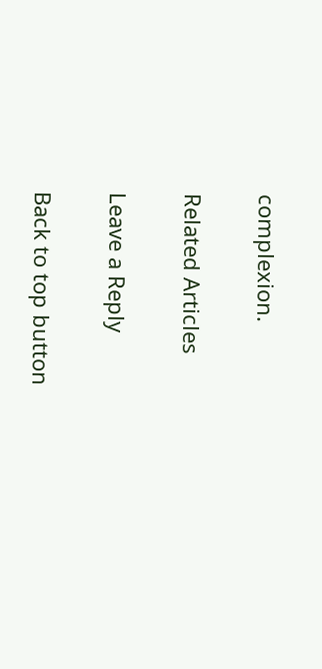complexion.

Related Articles

Leave a Reply

Back to top button